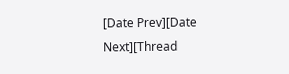[Date Prev][Date Next][Thread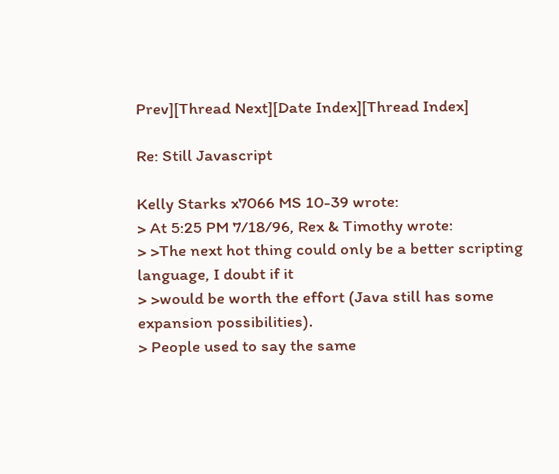Prev][Thread Next][Date Index][Thread Index]

Re: Still Javascript

Kelly Starks x7066 MS 10-39 wrote:
> At 5:25 PM 7/18/96, Rex & Timothy wrote:
> >The next hot thing could only be a better scripting language, I doubt if it
> >would be worth the effort (Java still has some expansion possibilities).
> People used to say the same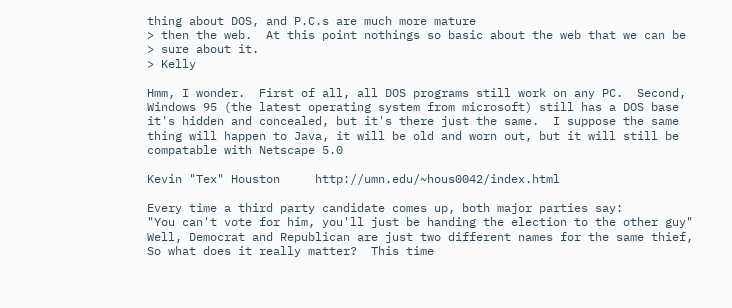thing about DOS, and P.C.s are much more mature
> then the web.  At this point nothings so basic about the web that we can be
> sure about it.
> Kelly

Hmm, I wonder.  First of all, all DOS programs still work on any PC.  Second,
Windows 95 (the latest operating system from microsoft) still has a DOS base
it's hidden and concealed, but it's there just the same.  I suppose the same
thing will happen to Java, it will be old and worn out, but it will still be
compatable with Netscape 5.0

Kevin "Tex" Houston     http://umn.edu/~hous0042/index.html

Every time a third party candidate comes up, both major parties say:
"You can't vote for him, you'll just be handing the election to the other guy"
Well, Democrat and Republican are just two different names for the same thief,
So what does it really matter?  This time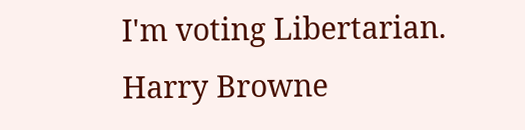I'm voting Libertarian.
Harry Browne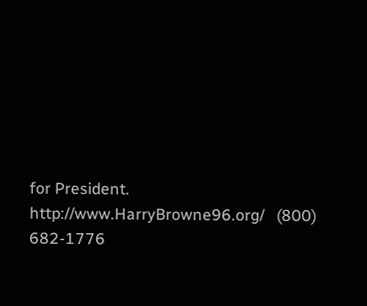for President.  http://www.HarryBrowne96.org/   (800) 682-1776